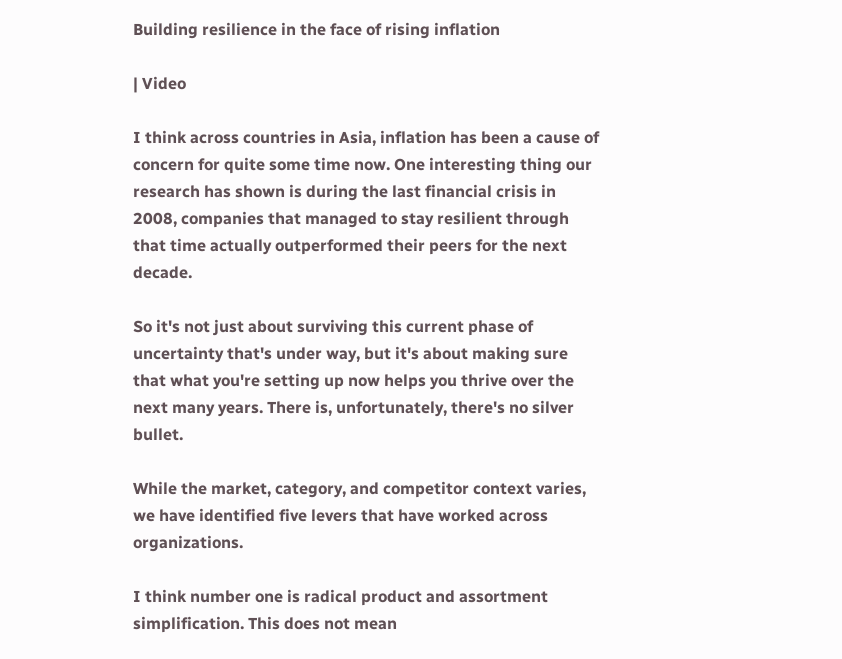Building resilience in the face of rising inflation

| Video

I think across countries in Asia, inflation has been a cause of concern for quite some time now. One interesting thing our research has shown is during the last financial crisis in 2008, companies that managed to stay resilient through that time actually outperformed their peers for the next decade.

So it's not just about surviving this current phase of uncertainty that's under way, but it's about making sure that what you're setting up now helps you thrive over the next many years. There is, unfortunately, there's no silver bullet.

While the market, category, and competitor context varies, we have identified five levers that have worked across organizations.

I think number one is radical product and assortment simplification. This does not mean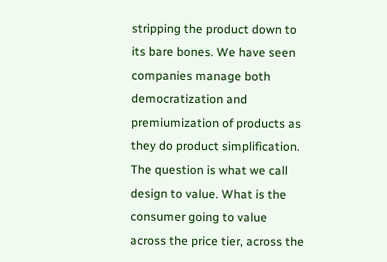stripping the product down to its bare bones. We have seen companies manage both democratization and premiumization of products as they do product simplification. The question is what we call design to value. What is the consumer going to value across the price tier, across the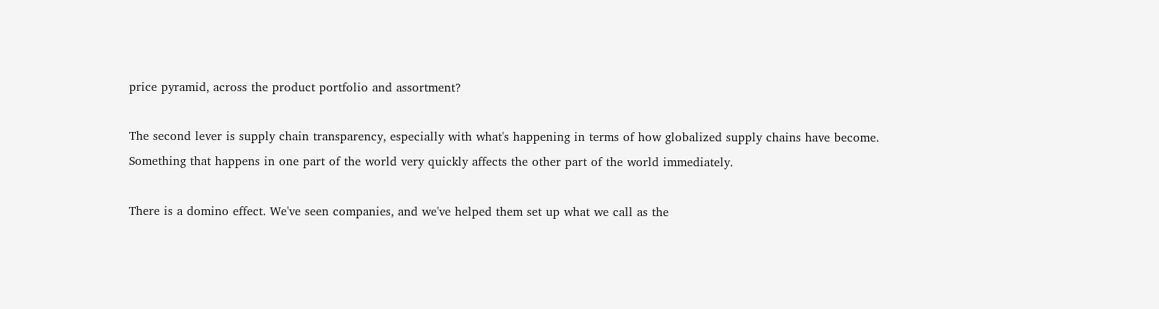price pyramid, across the product portfolio and assortment?

The second lever is supply chain transparency, especially with what's happening in terms of how globalized supply chains have become. Something that happens in one part of the world very quickly affects the other part of the world immediately.

There is a domino effect. We've seen companies, and we've helped them set up what we call as the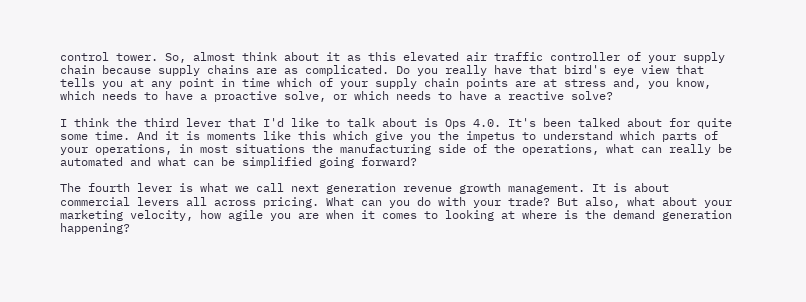control tower. So, almost think about it as this elevated air traffic controller of your supply chain because supply chains are as complicated. Do you really have that bird's eye view that tells you at any point in time which of your supply chain points are at stress and, you know, which needs to have a proactive solve, or which needs to have a reactive solve?

I think the third lever that I'd like to talk about is Ops 4.0. It's been talked about for quite some time. And it is moments like this which give you the impetus to understand which parts of your operations, in most situations the manufacturing side of the operations, what can really be automated and what can be simplified going forward?

The fourth lever is what we call next generation revenue growth management. It is about commercial levers all across pricing. What can you do with your trade? But also, what about your marketing velocity, how agile you are when it comes to looking at where is the demand generation happening?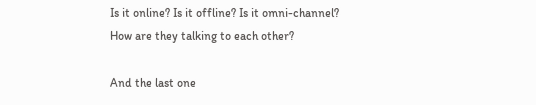Is it online? Is it offline? Is it omni-channel? How are they talking to each other?

And the last one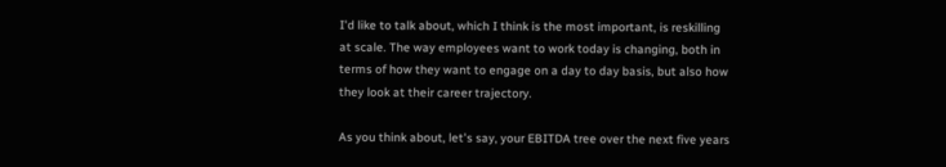I'd like to talk about, which I think is the most important, is reskilling at scale. The way employees want to work today is changing, both in terms of how they want to engage on a day to day basis, but also how they look at their career trajectory.

As you think about, let's say, your EBITDA tree over the next five years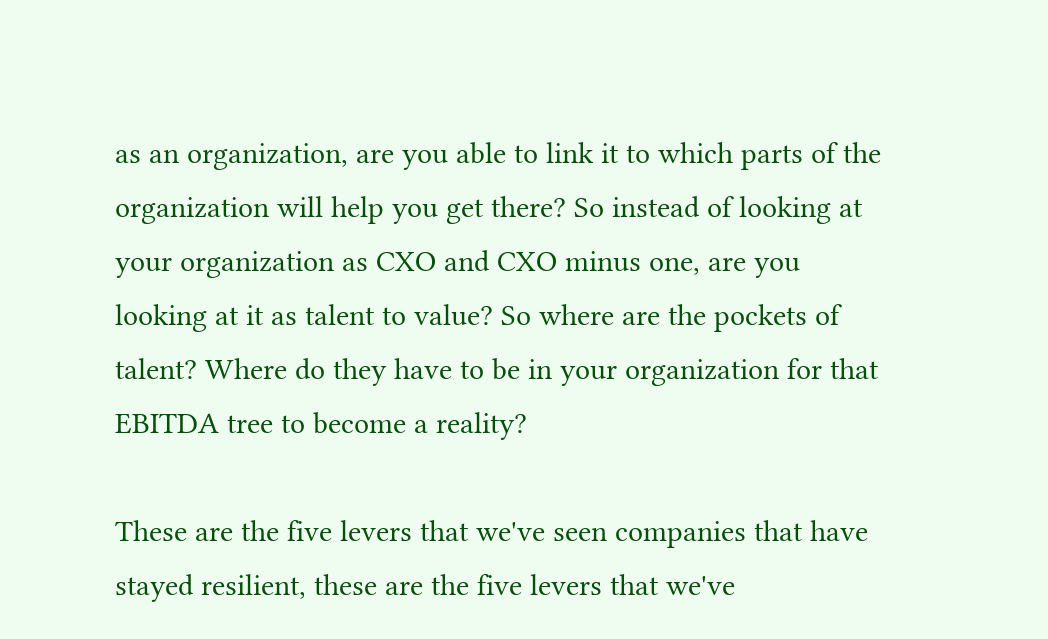as an organization, are you able to link it to which parts of the organization will help you get there? So instead of looking at your organization as CXO and CXO minus one, are you looking at it as talent to value? So where are the pockets of talent? Where do they have to be in your organization for that EBITDA tree to become a reality?

These are the five levers that we've seen companies that have stayed resilient, these are the five levers that we've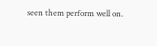seen them perform well on.